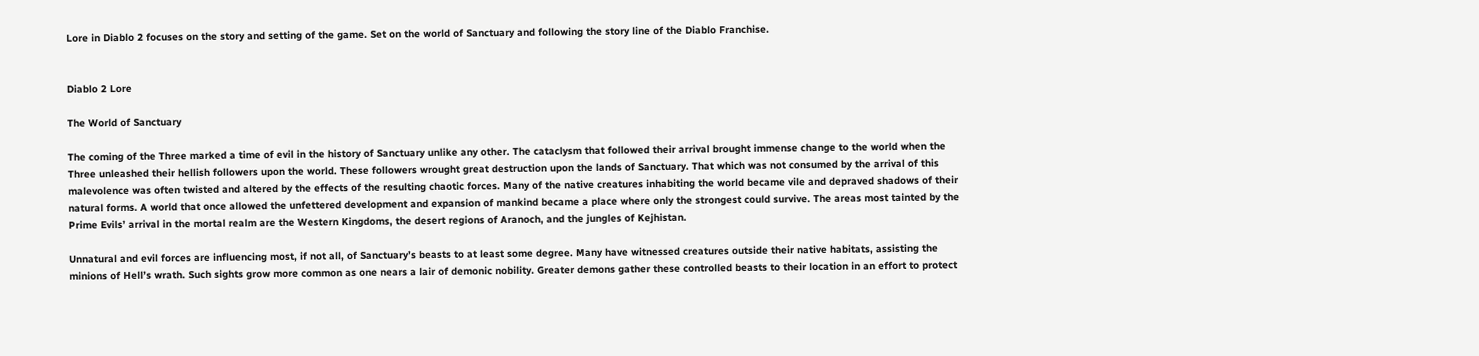Lore in Diablo 2 focuses on the story and setting of the game. Set on the world of Sanctuary and following the story line of the Diablo Franchise.


Diablo 2 Lore

The World of Sanctuary

The coming of the Three marked a time of evil in the history of Sanctuary unlike any other. The cataclysm that followed their arrival brought immense change to the world when the Three unleashed their hellish followers upon the world. These followers wrought great destruction upon the lands of Sanctuary. That which was not consumed by the arrival of this malevolence was often twisted and altered by the effects of the resulting chaotic forces. Many of the native creatures inhabiting the world became vile and depraved shadows of their natural forms. A world that once allowed the unfettered development and expansion of mankind became a place where only the strongest could survive. The areas most tainted by the Prime Evils’ arrival in the mortal realm are the Western Kingdoms, the desert regions of Aranoch, and the jungles of Kejhistan.

Unnatural and evil forces are influencing most, if not all, of Sanctuary’s beasts to at least some degree. Many have witnessed creatures outside their native habitats, assisting the minions of Hell’s wrath. Such sights grow more common as one nears a lair of demonic nobility. Greater demons gather these controlled beasts to their location in an effort to protect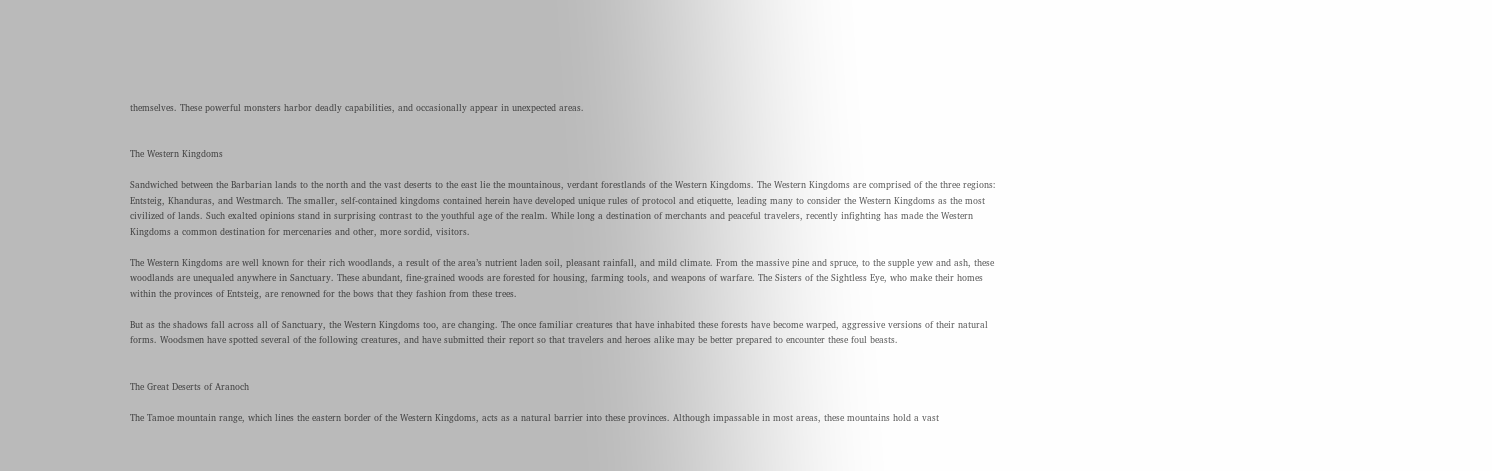themselves. These powerful monsters harbor deadly capabilities, and occasionally appear in unexpected areas.


The Western Kingdoms

Sandwiched between the Barbarian lands to the north and the vast deserts to the east lie the mountainous, verdant forestlands of the Western Kingdoms. The Western Kingdoms are comprised of the three regions: Entsteig, Khanduras, and Westmarch. The smaller, self-contained kingdoms contained herein have developed unique rules of protocol and etiquette, leading many to consider the Western Kingdoms as the most civilized of lands. Such exalted opinions stand in surprising contrast to the youthful age of the realm. While long a destination of merchants and peaceful travelers, recently infighting has made the Western Kingdoms a common destination for mercenaries and other, more sordid, visitors.

The Western Kingdoms are well known for their rich woodlands, a result of the area’s nutrient laden soil, pleasant rainfall, and mild climate. From the massive pine and spruce, to the supple yew and ash, these woodlands are unequaled anywhere in Sanctuary. These abundant, fine-grained woods are forested for housing, farming tools, and weapons of warfare. The Sisters of the Sightless Eye, who make their homes within the provinces of Entsteig, are renowned for the bows that they fashion from these trees.

But as the shadows fall across all of Sanctuary, the Western Kingdoms too, are changing. The once familiar creatures that have inhabited these forests have become warped, aggressive versions of their natural forms. Woodsmen have spotted several of the following creatures, and have submitted their report so that travelers and heroes alike may be better prepared to encounter these foul beasts.


The Great Deserts of Aranoch

The Tamoe mountain range, which lines the eastern border of the Western Kingdoms, acts as a natural barrier into these provinces. Although impassable in most areas, these mountains hold a vast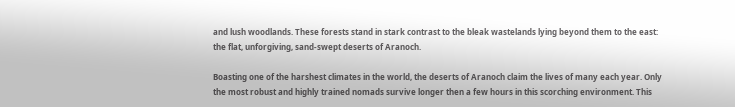and lush woodlands. These forests stand in stark contrast to the bleak wastelands lying beyond them to the east: the flat, unforgiving, sand-swept deserts of Aranoch.

Boasting one of the harshest climates in the world, the deserts of Aranoch claim the lives of many each year. Only the most robust and highly trained nomads survive longer then a few hours in this scorching environment. This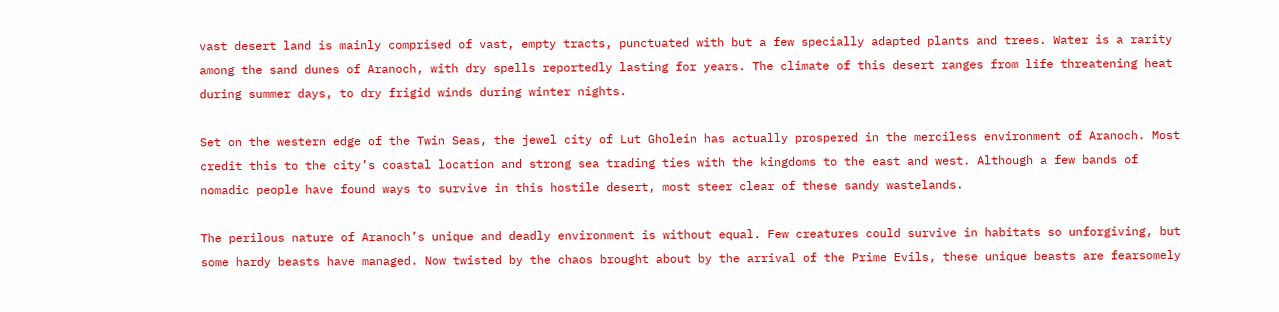vast desert land is mainly comprised of vast, empty tracts, punctuated with but a few specially adapted plants and trees. Water is a rarity among the sand dunes of Aranoch, with dry spells reportedly lasting for years. The climate of this desert ranges from life threatening heat during summer days, to dry frigid winds during winter nights.

Set on the western edge of the Twin Seas, the jewel city of Lut Gholein has actually prospered in the merciless environment of Aranoch. Most credit this to the city’s coastal location and strong sea trading ties with the kingdoms to the east and west. Although a few bands of nomadic people have found ways to survive in this hostile desert, most steer clear of these sandy wastelands.

The perilous nature of Aranoch’s unique and deadly environment is without equal. Few creatures could survive in habitats so unforgiving, but some hardy beasts have managed. Now twisted by the chaos brought about by the arrival of the Prime Evils, these unique beasts are fearsomely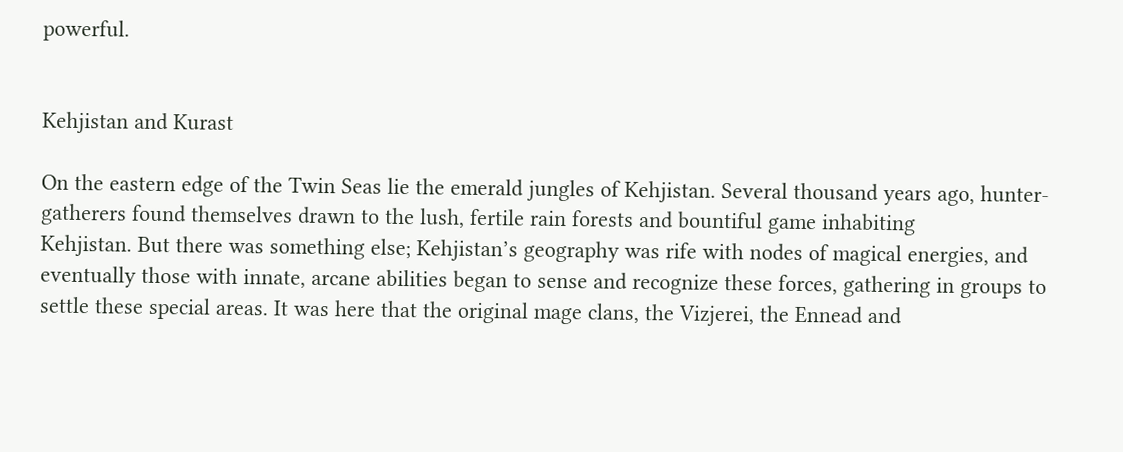powerful.


Kehjistan and Kurast

On the eastern edge of the Twin Seas lie the emerald jungles of Kehjistan. Several thousand years ago, hunter-gatherers found themselves drawn to the lush, fertile rain forests and bountiful game inhabiting
Kehjistan. But there was something else; Kehjistan’s geography was rife with nodes of magical energies, and eventually those with innate, arcane abilities began to sense and recognize these forces, gathering in groups to settle these special areas. It was here that the original mage clans, the Vizjerei, the Ennead and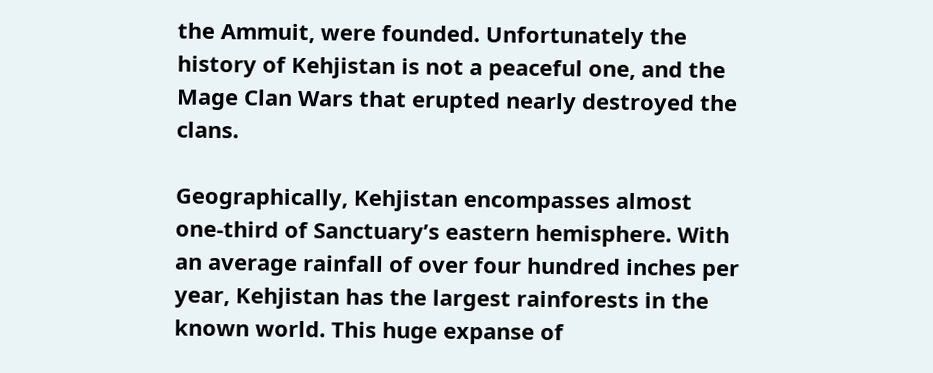the Ammuit, were founded. Unfortunately the history of Kehjistan is not a peaceful one, and the Mage Clan Wars that erupted nearly destroyed the clans.

Geographically, Kehjistan encompasses almost one-third of Sanctuary’s eastern hemisphere. With an average rainfall of over four hundred inches per year, Kehjistan has the largest rainforests in the known world. This huge expanse of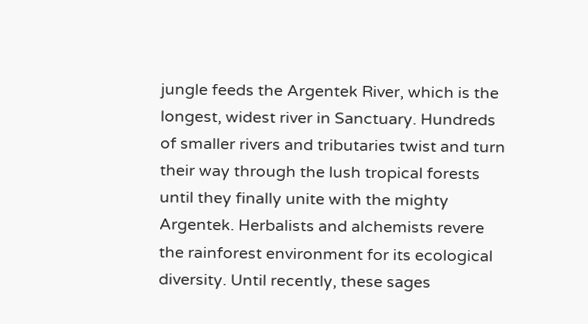jungle feeds the Argentek River, which is the longest, widest river in Sanctuary. Hundreds of smaller rivers and tributaries twist and turn their way through the lush tropical forests until they finally unite with the mighty Argentek. Herbalists and alchemists revere the rainforest environment for its ecological diversity. Until recently, these sages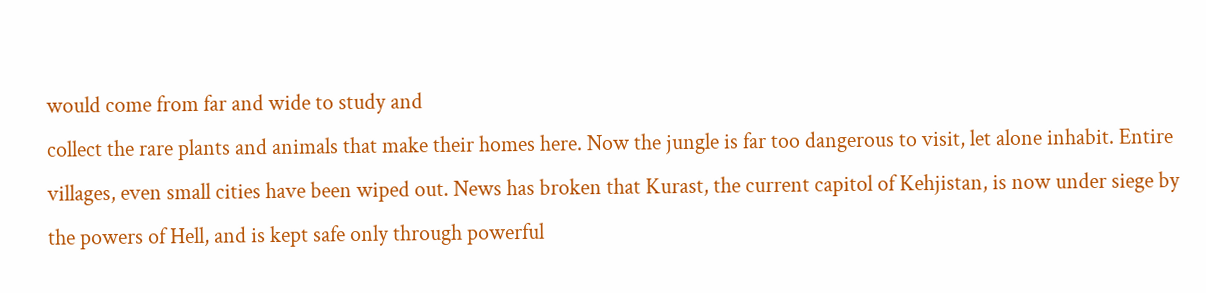would come from far and wide to study and
collect the rare plants and animals that make their homes here. Now the jungle is far too dangerous to visit, let alone inhabit. Entire villages, even small cities have been wiped out. News has broken that Kurast, the current capitol of Kehjistan, is now under siege by the powers of Hell, and is kept safe only through powerful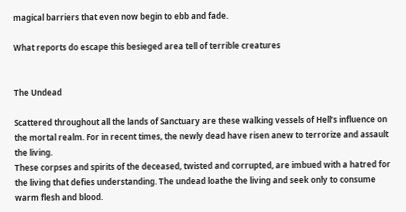magical barriers that even now begin to ebb and fade.

What reports do escape this besieged area tell of terrible creatures


The Undead

Scattered throughout all the lands of Sanctuary are these walking vessels of Hell’s influence on the mortal realm. For in recent times, the newly dead have risen anew to terrorize and assault the living.
These corpses and spirits of the deceased, twisted and corrupted, are imbued with a hatred for the living that defies understanding. The undead loathe the living and seek only to consume warm flesh and blood.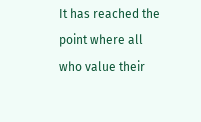It has reached the point where all who value their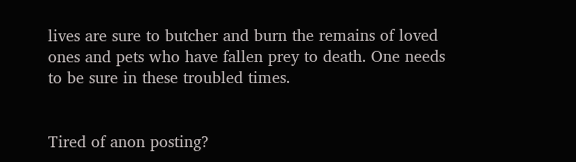lives are sure to butcher and burn the remains of loved ones and pets who have fallen prey to death. One needs to be sure in these troubled times.


Tired of anon posting?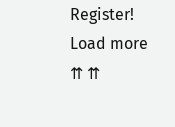Register!
Load more
⇈ ⇈